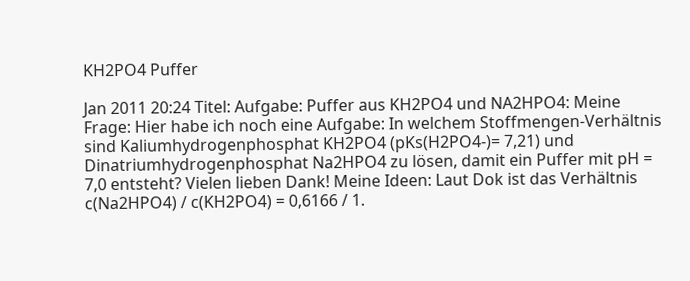KH2PO4 Puffer

Jan 2011 20:24 Titel: Aufgabe: Puffer aus KH2PO4 und NA2HPO4: Meine Frage: Hier habe ich noch eine Aufgabe: In welchem Stoffmengen-Verhältnis sind Kaliumhydrogenphosphat KH2PO4 (pKs(H2PO4-)= 7,21) und Dinatriumhydrogenphosphat Na2HPO4 zu lösen, damit ein Puffer mit pH = 7,0 entsteht? Vielen lieben Dank! Meine Ideen: Laut Dok ist das Verhältnis c(Na2HPO4) / c(KH2PO4) = 0,6166 / 1.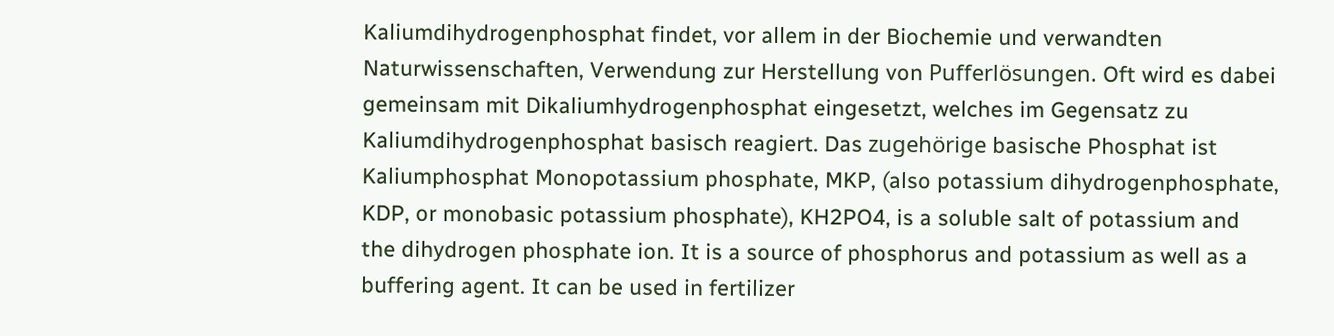Kaliumdihydrogenphosphat findet, vor allem in der Biochemie und verwandten Naturwissenschaften, Verwendung zur Herstellung von Pufferlösungen. Oft wird es dabei gemeinsam mit Dikaliumhydrogenphosphat eingesetzt, welches im Gegensatz zu Kaliumdihydrogenphosphat basisch reagiert. Das zugehörige basische Phosphat ist Kaliumphosphat Monopotassium phosphate, MKP, (also potassium dihydrogenphosphate, KDP, or monobasic potassium phosphate), KH2PO4, is a soluble salt of potassium and the dihydrogen phosphate ion. It is a source of phosphorus and potassium as well as a buffering agent. It can be used in fertilizer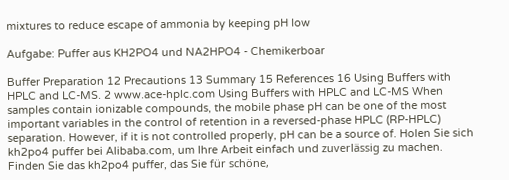mixtures to reduce escape of ammonia by keeping pH low

Aufgabe: Puffer aus KH2PO4 und NA2HPO4 - Chemikerboar

Buffer Preparation 12 Precautions 13 Summary 15 References 16 Using Buffers with HPLC and LC-MS. 2 www.ace-hplc.com Using Buffers with HPLC and LC-MS When samples contain ionizable compounds, the mobile phase pH can be one of the most important variables in the control of retention in a reversed-phase HPLC (RP-HPLC) separation. However, if it is not controlled properly, pH can be a source of. Holen Sie sich kh2po4 puffer bei Alibaba.com, um Ihre Arbeit einfach und zuverlässig zu machen. Finden Sie das kh2po4 puffer, das Sie für schöne,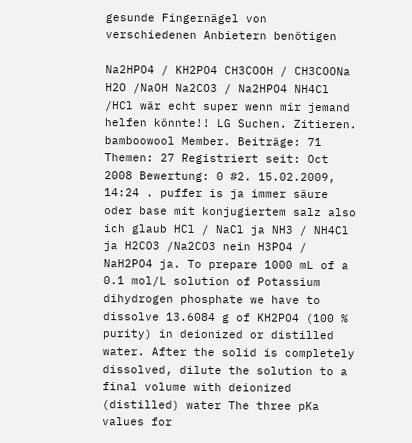gesunde Fingernägel von verschiedenen Anbietern benötigen

Na2HPO4 / KH2PO4 CH3COOH / CH3COONa H2O /NaOH Na2CO3 / Na2HPO4 NH4Cl /HCl wär echt super wenn mir jemand helfen könnte!! LG Suchen. Zitieren. bamboowool Member. Beiträge: 71 Themen: 27 Registriert seit: Oct 2008 Bewertung: 0 #2. 15.02.2009, 14:24 . puffer is ja immer säure oder base mit konjugiertem salz also ich glaub HCl / NaCl ja NH3 / NH4Cl ja H2CO3 /Na2CO3 nein H3PO4 / NaH2PO4 ja. To prepare 1000 mL of a 0.1 mol/L solution of Potassium dihydrogen phosphate we have to dissolve 13.6084 g of KH2PO4 (100 % purity) in deionized or distilled water. After the solid is completely dissolved, dilute the solution to a final volume with deionized (distilled) water The three pKa values for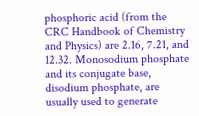phosphoric acid (from the CRC Handbook of Chemistry and Physics) are 2.16, 7.21, and 12.32. Monosodium phosphate and its conjugate base, disodium phosphate, are usually used to generate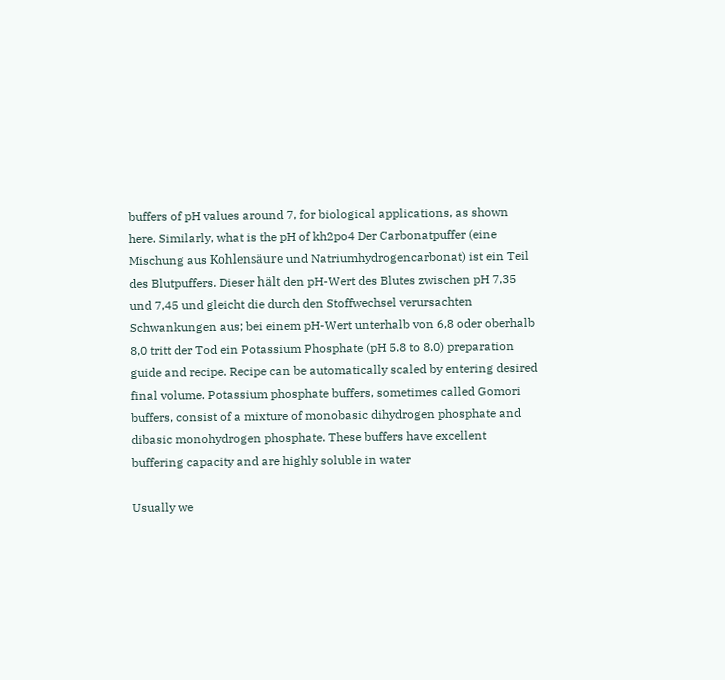buffers of pH values around 7, for biological applications, as shown here. Similarly, what is the pH of kh2po4 Der Carbonatpuffer (eine Mischung aus Kohlensäure und Natriumhydrogencarbonat) ist ein Teil des Blutpuffers. Dieser hält den pH-Wert des Blutes zwischen pH 7,35 und 7,45 und gleicht die durch den Stoffwechsel verursachten Schwankungen aus; bei einem pH-Wert unterhalb von 6,8 oder oberhalb 8,0 tritt der Tod ein Potassium Phosphate (pH 5.8 to 8.0) preparation guide and recipe. Recipe can be automatically scaled by entering desired final volume. Potassium phosphate buffers, sometimes called Gomori buffers, consist of a mixture of monobasic dihydrogen phosphate and dibasic monohydrogen phosphate. These buffers have excellent buffering capacity and are highly soluble in water

Usually we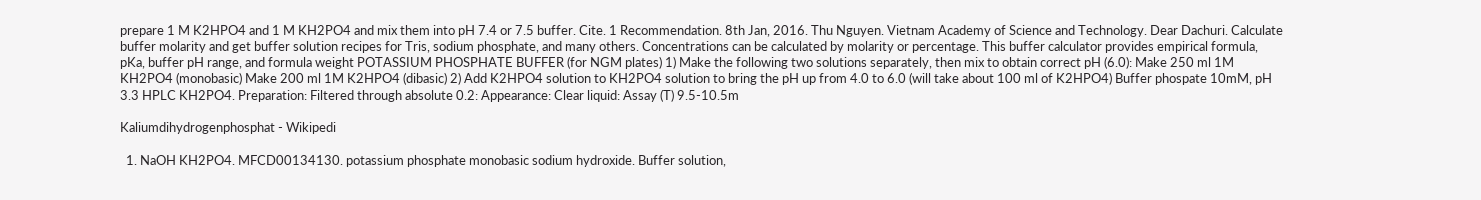prepare 1 M K2HPO4 and 1 M KH2PO4 and mix them into pH 7.4 or 7.5 buffer. Cite. 1 Recommendation. 8th Jan, 2016. Thu Nguyen. Vietnam Academy of Science and Technology. Dear Dachuri. Calculate buffer molarity and get buffer solution recipes for Tris, sodium phosphate, and many others. Concentrations can be calculated by molarity or percentage. This buffer calculator provides empirical formula, pKa, buffer pH range, and formula weight POTASSIUM PHOSPHATE BUFFER (for NGM plates) 1) Make the following two solutions separately, then mix to obtain correct pH (6.0): Make 250 ml 1M KH2PO4 (monobasic) Make 200 ml 1M K2HPO4 (dibasic) 2) Add K2HPO4 solution to KH2PO4 solution to bring the pH up from 4.0 to 6.0 (will take about 100 ml of K2HPO4) Buffer phospate 10mM, pH 3.3 HPLC KH2PO4. Preparation: Filtered through absolute 0.2: Appearance: Clear liquid: Assay (T) 9.5-10.5m

Kaliumdihydrogenphosphat - Wikipedi

  1. NaOH KH2PO4. MFCD00134130. potassium phosphate monobasic sodium hydroxide. Buffer solution,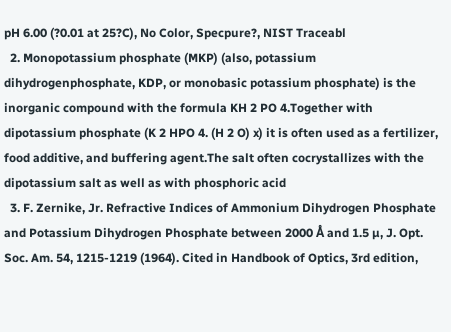pH 6.00 (?0.01 at 25?C), No Color, Specpure?, NIST Traceabl
  2. Monopotassium phosphate (MKP) (also, potassium dihydrogenphosphate, KDP, or monobasic potassium phosphate) is the inorganic compound with the formula KH 2 PO 4.Together with dipotassium phosphate (K 2 HPO 4. (H 2 O) x) it is often used as a fertilizer, food additive, and buffering agent.The salt often cocrystallizes with the dipotassium salt as well as with phosphoric acid
  3. F. Zernike, Jr. Refractive Indices of Ammonium Dihydrogen Phosphate and Potassium Dihydrogen Phosphate between 2000 Å and 1.5 µ, J. Opt. Soc. Am. 54, 1215-1219 (1964). Cited in Handbook of Optics, 3rd edition,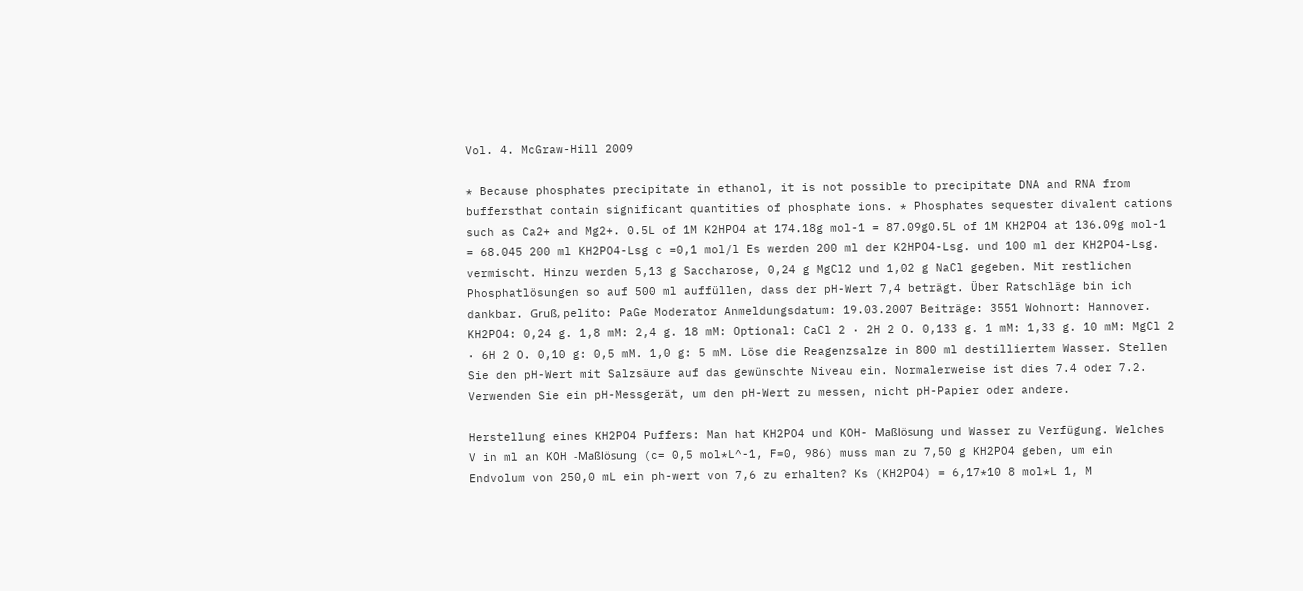Vol. 4. McGraw-Hill 2009

* Because phosphates precipitate in ethanol, it is not possible to precipitate DNA and RNA from buffersthat contain significant quantities of phosphate ions. * Phosphates sequester divalent cations such as Ca2+ and Mg2+. 0.5L of 1M K2HPO4 at 174.18g mol-1 = 87.09g0.5L of 1M KH2PO4 at 136.09g mol-1 = 68.045 200 ml KH2PO4-Lsg c =0,1 mol/l Es werden 200 ml der K2HPO4-Lsg. und 100 ml der KH2PO4-Lsg. vermischt. Hinzu werden 5,13 g Saccharose, 0,24 g MgCl2 und 1,02 g NaCl gegeben. Mit restlichen Phosphatlösungen so auf 500 ml auffüllen, dass der pH-Wert 7,4 beträgt. Über Ratschläge bin ich dankbar. Gruß, pelito: PaGe Moderator Anmeldungsdatum: 19.03.2007 Beiträge: 3551 Wohnort: Hannover. KH2PO4: 0,24 g. 1,8 mM: 2,4 g. 18 mM: Optional: CaCl 2 · 2H 2 O. 0,133 g. 1 mM: 1,33 g. 10 mM: MgCl 2 · 6H 2 O. 0,10 g: 0,5 mM. 1,0 g: 5 mM. Löse die Reagenzsalze in 800 ml destilliertem Wasser. Stellen Sie den pH-Wert mit Salzsäure auf das gewünschte Niveau ein. Normalerweise ist dies 7.4 oder 7.2. Verwenden Sie ein pH-Messgerät, um den pH-Wert zu messen, nicht pH-Papier oder andere.

Herstellung eines KH2PO4 Puffers: Man hat KH2PO4 und KOH- Maßlösung und Wasser zu Verfügung. Welches V in ml an KOH -Maßlösung (c= 0,5 mol*L^-1, F=0, 986) muss man zu 7,50 g KH2PO4 geben, um ein Endvolum von 250,0 mL ein ph-wert von 7,6 zu erhalten? Ks (KH2PO4) = 6,17*10 8 mol*L 1, M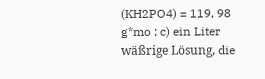(KH2PO4) = 119, 98 g*mo ; c) ein Liter wäßrige Lösung, die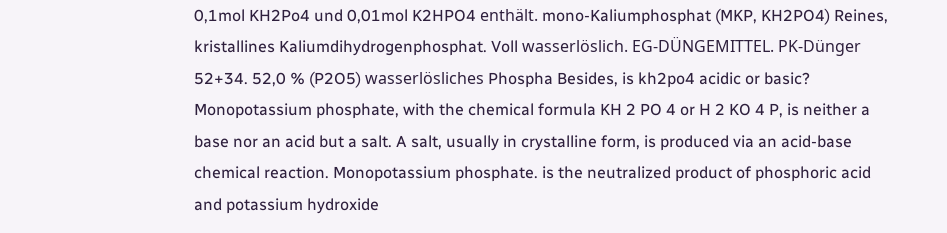0,1mol KH2Po4 und 0,01mol K2HPO4 enthält. mono-Kaliumphosphat (MKP, KH2PO4) Reines, kristallines Kaliumdihydrogenphosphat. Voll wasserlöslich. EG-DÜNGEMITTEL. PK-Dünger 52+34. 52,0 % (P2O5) wasserlösliches Phospha Besides, is kh2po4 acidic or basic? Monopotassium phosphate, with the chemical formula KH 2 PO 4 or H 2 KO 4 P, is neither a base nor an acid but a salt. A salt, usually in crystalline form, is produced via an acid-base chemical reaction. Monopotassium phosphate. is the neutralized product of phosphoric acid and potassium hydroxide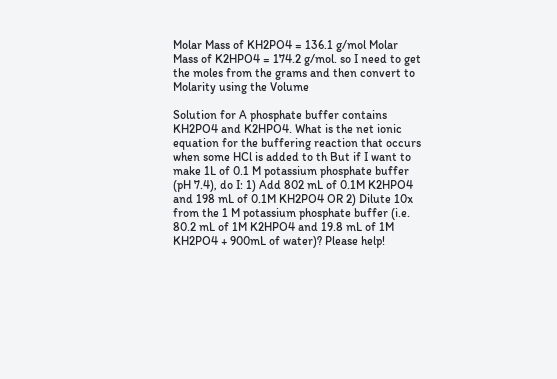Molar Mass of KH2PO4 = 136.1 g/mol Molar Mass of K2HPO4 = 174.2 g/mol. so I need to get the moles from the grams and then convert to Molarity using the Volume

Solution for A phosphate buffer contains KH2PO4 and K2HPO4. What is the net ionic equation for the buffering reaction that occurs when some HCl is added to th But if I want to make 1L of 0.1 M potassium phosphate buffer (pH 7.4), do I: 1) Add 802 mL of 0.1M K2HPO4 and 198 mL of 0.1M KH2PO4 OR 2) Dilute 10x from the 1 M potassium phosphate buffer (i.e. 80.2 mL of 1M K2HPO4 and 19.8 mL of 1M KH2PO4 + 900mL of water)? Please help!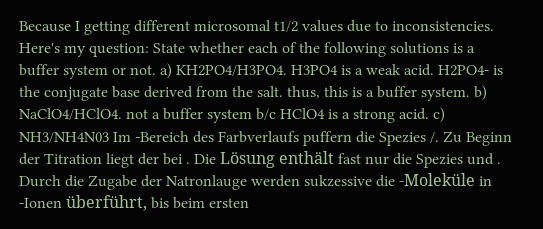Because I getting different microsomal t1/2 values due to inconsistencies. Here's my question: State whether each of the following solutions is a buffer system or not. a) KH2PO4/H3PO4. H3PO4 is a weak acid. H2PO4- is the conjugate base derived from the salt. thus, this is a buffer system. b) NaClO4/HClO4. not a buffer system b/c HClO4 is a strong acid. c) NH3/NH4N03 Im -Bereich des Farbverlaufs puffern die Spezies /. Zu Beginn der Titration liegt der bei . Die Lösung enthält fast nur die Spezies und . Durch die Zugabe der Natronlauge werden sukzessive die -Moleküle in -Ionen überführt, bis beim ersten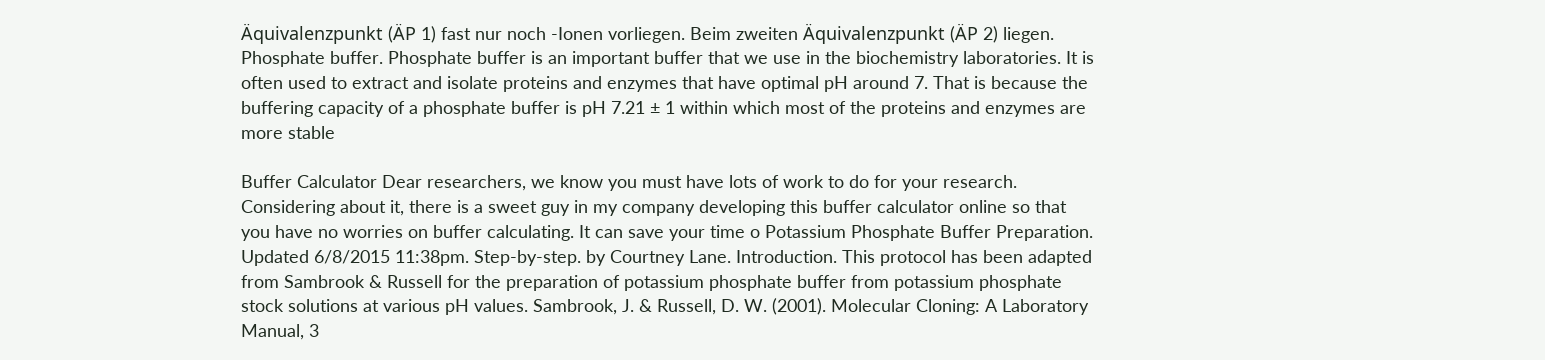Äquivalenzpunkt (ÄP 1) fast nur noch -Ionen vorliegen. Beim zweiten Äquivalenzpunkt (ÄP 2) liegen. Phosphate buffer. Phosphate buffer is an important buffer that we use in the biochemistry laboratories. It is often used to extract and isolate proteins and enzymes that have optimal pH around 7. That is because the buffering capacity of a phosphate buffer is pH 7.21 ± 1 within which most of the proteins and enzymes are more stable

Buffer Calculator Dear researchers, we know you must have lots of work to do for your research. Considering about it, there is a sweet guy in my company developing this buffer calculator online so that you have no worries on buffer calculating. It can save your time o Potassium Phosphate Buffer Preparation. Updated 6/8/2015 11:38pm. Step-by-step. by Courtney Lane. Introduction. This protocol has been adapted from Sambrook & Russell for the preparation of potassium phosphate buffer from potassium phosphate stock solutions at various pH values. Sambrook, J. & Russell, D. W. (2001). Molecular Cloning: A Laboratory Manual, 3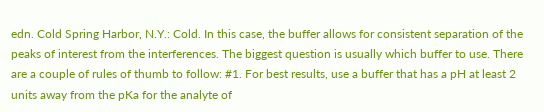edn. Cold Spring Harbor, N.Y.: Cold. In this case, the buffer allows for consistent separation of the peaks of interest from the interferences. The biggest question is usually which buffer to use. There are a couple of rules of thumb to follow: #1. For best results, use a buffer that has a pH at least 2 units away from the pKa for the analyte of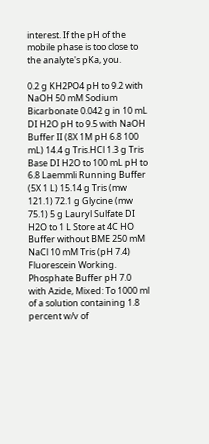interest. If the pH of the mobile phase is too close to the analyte's pKa, you.

0.2 g KH2PO4 pH to 9.2 with NaOH 50 mM Sodium Bicarbonate 0.042 g in 10 mL DI H2O pH to 9.5 with NaOH Buffer II (8X 1M pH 6.8 100 mL) 14.4 g Tris.HCl 1.3 g Tris Base DI H2O to 100 mL pH to 6.8 Laemmli Running Buffer (5X 1 L) 15.14 g Tris (mw 121.1) 72.1 g Glycine (mw 75.1) 5 g Lauryl Sulfate DI H2O to 1 L Store at 4C HO Buffer without BME 250 mM NaCl 10 mM Tris (pH 7.4) Fluorescein Working. Phosphate Buffer pH 7.0 with Azide, Mixed: To 1000 ml of a solution containing 1.8 percent w/v of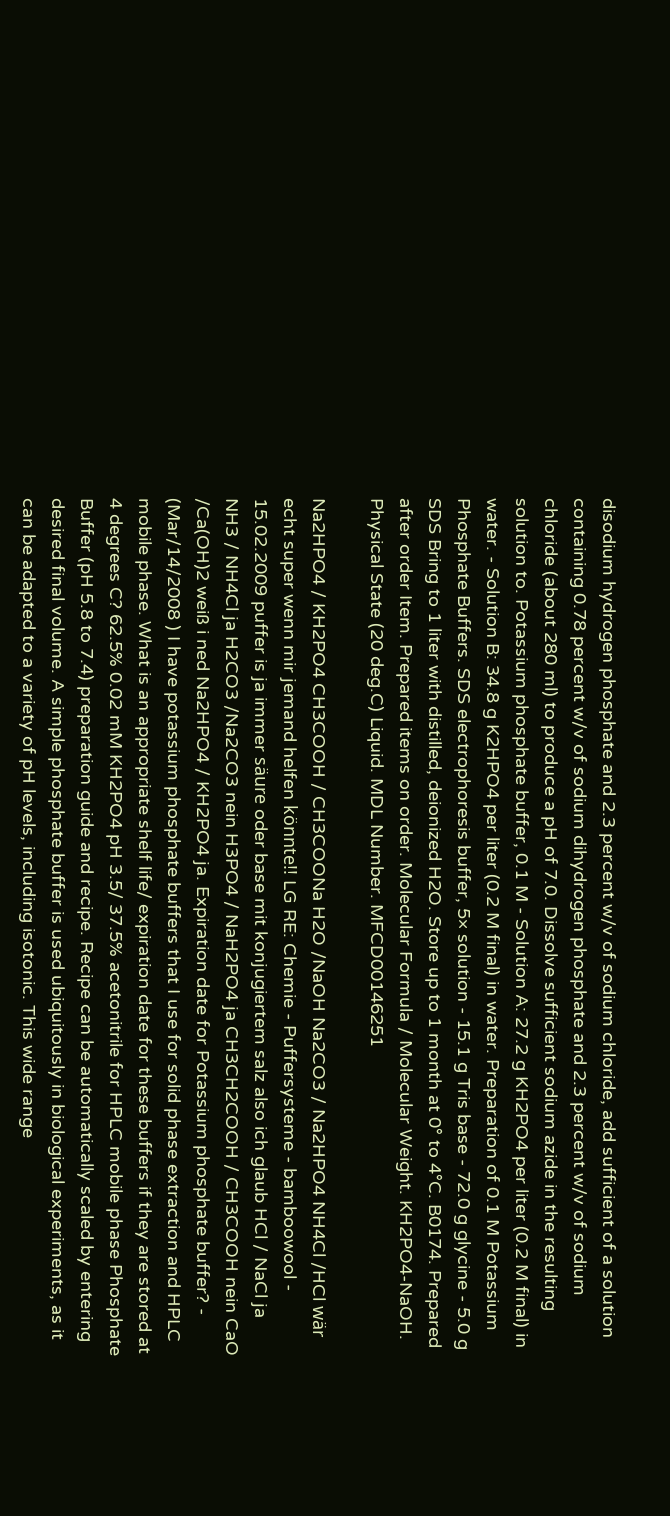disodium hydrogen phosphate and 2.3 percent w/v of sodium chloride, add sufficient of a solution containing 0.78 percent w/v of sodium dihydrogen phosphate and 2.3 percent w/v of sodium chloride (about 280 ml) to produce a pH of 7.0. Dissolve sufficient sodium azide in the resulting solution to. Potassium phosphate buffer, 0.1 M - Solution A: 27.2 g KH2PO4 per liter (0.2 M final) in water. - Solution B: 34.8 g K2HPO4 per liter (0.2 M final) in water. Preparation of 0.1 M Potassium Phosphate Buffers. SDS electrophoresis buffer, 5× solution - 15.1 g Tris base - 72.0 g glycine - 5.0 g SDS Bring to 1 liter with distilled, deionized H2O. Store up to 1 month at 0° to 4°C. B0174. Prepared after order Item. Prepared items on order. Molecular Formula / Molecular Weight. KH2PO4-NaOH. Physical State (20 deg.C) Liquid. MDL Number. MFCD00146251

Na2HPO4 / KH2PO4 CH3COOH / CH3COONa H2O /NaOH Na2CO3 / Na2HPO4 NH4Cl /HCl wär echt super wenn mir jemand helfen könnte!! LG RE: Chemie - Puffersysteme - bamboowool - 15.02.2009 puffer is ja immer säure oder base mit konjugiertem salz also ich glaub HCl / NaCl ja NH3 / NH4Cl ja H2CO3 /Na2CO3 nein H3PO4 / NaH2PO4 ja CH3CH2COOH / CH3COOH nein CaO /Ca(OH)2 weiß i ned Na2HPO4 / KH2PO4 ja. Expiration date for Potassium phosphate buffer? - (Mar/14/2008 ) I have potassium phosphate buffers that I use for solid phase extraction and HPLC mobile phase. What is an appropriate shelf life/ expiration date for these buffers if they are stored at 4 degrees C? 62.5% 0.02 mM KH2PO4 pH 3.5/ 37.5% acetonitrile for HPLC mobile phase Phosphate Buffer (pH 5.8 to 7.4) preparation guide and recipe. Recipe can be automatically scaled by entering desired final volume. A simple phosphate buffer is used ubiquitously in biological experiments, as it can be adapted to a variety of pH levels, including isotonic. This wide range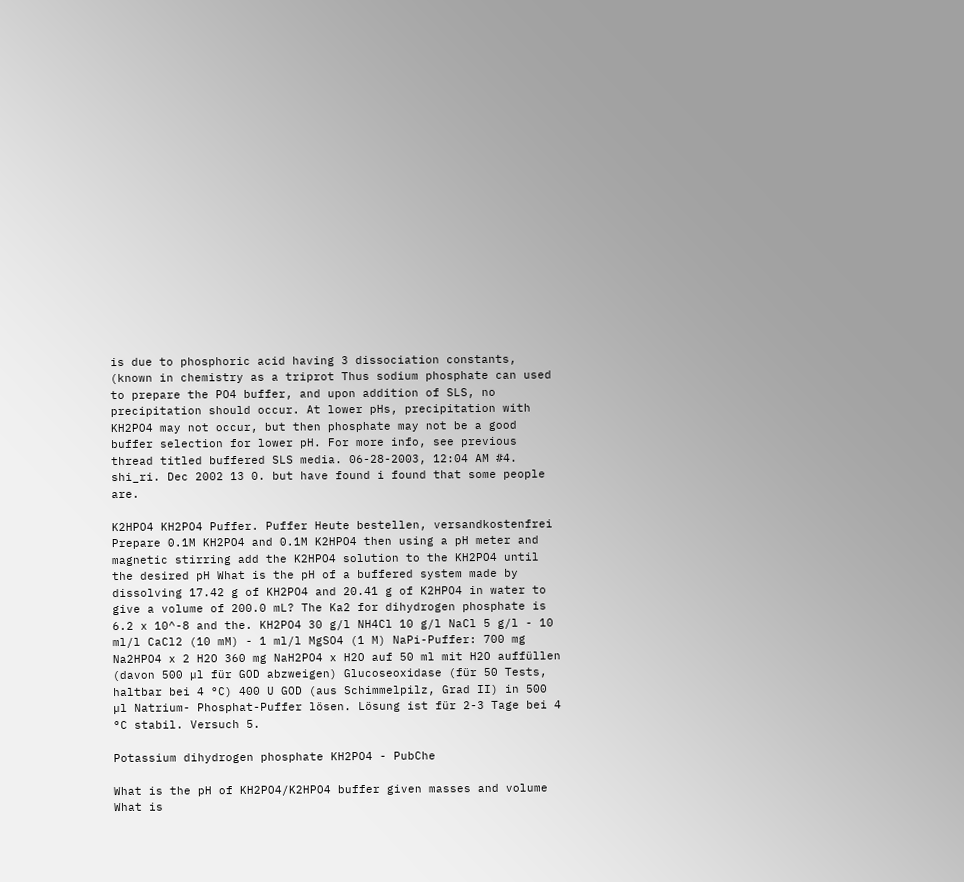is due to phosphoric acid having 3 dissociation constants, (known in chemistry as a triprot Thus sodium phosphate can used to prepare the PO4 buffer, and upon addition of SLS, no precipitation should occur. At lower pHs, precipitation with KH2PO4 may not occur, but then phosphate may not be a good buffer selection for lower pH. For more info, see previous thread titled buffered SLS media. 06-28-2003, 12:04 AM #4. shi_ri. Dec 2002 13 0. but have found i found that some people are.

K2HPO4 KH2PO4 Puffer. Puffer Heute bestellen, versandkostenfrei Prepare 0.1M KH2PO4 and 0.1M K2HPO4 then using a pH meter and magnetic stirring add the K2HPO4 solution to the KH2PO4 until the desired pH What is the pH of a buffered system made by dissolving 17.42 g of KH2PO4 and 20.41 g of K2HPO4 in water to give a volume of 200.0 mL? The Ka2 for dihydrogen phosphate is 6.2 x 10^-8 and the. KH2PO4 30 g/l NH4Cl 10 g/l NaCl 5 g/l - 10 ml/l CaCl2 (10 mM) - 1 ml/l MgSO4 (1 M) NaPi-Puffer: 700 mg Na2HPO4 x 2 H2O 360 mg NaH2PO4 x H2O auf 50 ml mit H2O auffüllen (davon 500 µl für GOD abzweigen) Glucoseoxidase (für 50 Tests, haltbar bei 4 °C) 400 U GOD (aus Schimmelpilz, Grad II) in 500 µl Natrium- Phosphat-Puffer lösen. Lösung ist für 2-3 Tage bei 4 °C stabil. Versuch 5.

Potassium dihydrogen phosphate KH2PO4 - PubChe

What is the pH of KH2PO4/K2HPO4 buffer given masses and volume What is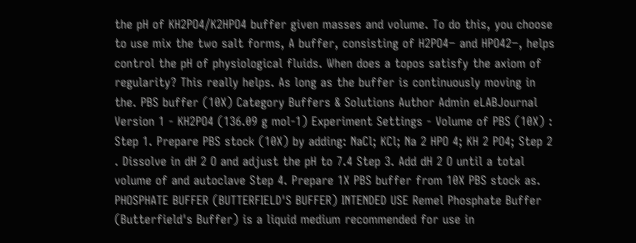the pH of KH2PO4/K2HPO4 buffer given masses and volume. To do this, you choose to use mix the two salt forms, A buffer, consisting of H2PO4− and HPO42−, helps control the pH of physiological fluids. When does a topos satisfy the axiom of regularity? This really helps. As long as the buffer is continuously moving in the. PBS buffer (10X) Category Buffers & Solutions Author Admin eLABJournal Version 1 - KH2PO4 (136.09 g mol-1) Experiment Settings - Volume of PBS (10X) : Step 1. Prepare PBS stock (10X) by adding: NaCl; KCl; Na 2 HPO 4; KH 2 PO4; Step 2 . Dissolve in dH 2 O and adjust the pH to 7.4 Step 3. Add dH 2 O until a total volume of and autoclave Step 4. Prepare 1X PBS buffer from 10X PBS stock as. PHOSPHATE BUFFER (BUTTERFIELD'S BUFFER) INTENDED USE Remel Phosphate Buffer (Butterfield's Buffer) is a liquid medium recommended for use in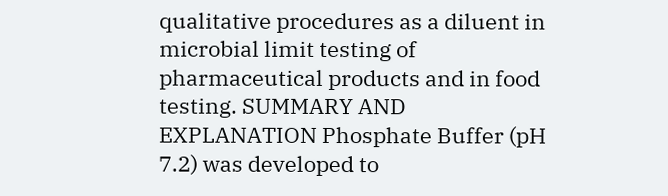qualitative procedures as a diluent in microbial limit testing of pharmaceutical products and in food testing. SUMMARY AND EXPLANATION Phosphate Buffer (pH 7.2) was developed to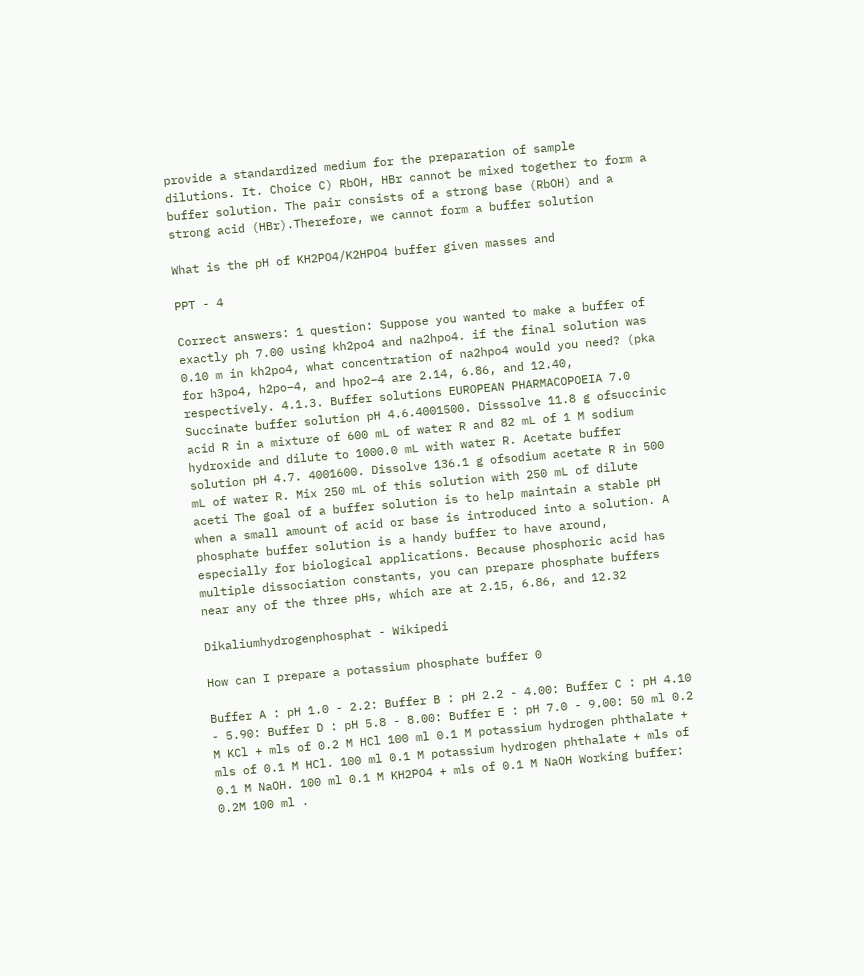provide a standardized medium for the preparation of sample dilutions. It. Choice C) RbOH, HBr cannot be mixed together to form a buffer solution. The pair consists of a strong base (RbOH) and a strong acid (HBr).Therefore, we cannot form a buffer solution

What is the pH of KH2PO4/K2HPO4 buffer given masses and

PPT - 4

Correct answers: 1 question: Suppose you wanted to make a buffer of exactly ph 7.00 using kh2po4 and na2hpo4. if the final solution was 0.10 m in kh2po4, what concentration of na2hpo4 would you need? (pka for h3po4, h2po−4, and hpo2−4 are 2.14, 6.86, and 12.40, respectively. 4.1.3. Buffer solutions EUROPEAN PHARMACOPOEIA 7.0 Succinate buffer solution pH 4.6.4001500. Disssolve 11.8 g ofsuccinic acid R in a mixture of 600 mL of water R and 82 mL of 1 M sodium hydroxide and dilute to 1000.0 mL with water R. Acetate buffer solution pH 4.7. 4001600. Dissolve 136.1 g ofsodium acetate R in 500 mL of water R. Mix 250 mL of this solution with 250 mL of dilute aceti The goal of a buffer solution is to help maintain a stable pH when a small amount of acid or base is introduced into a solution. A phosphate buffer solution is a handy buffer to have around, especially for biological applications. Because phosphoric acid has multiple dissociation constants, you can prepare phosphate buffers near any of the three pHs, which are at 2.15, 6.86, and 12.32

Dikaliumhydrogenphosphat - Wikipedi

How can I prepare a potassium phosphate buffer 0

Buffer A : pH 1.0 - 2.2: Buffer B : pH 2.2 - 4.00: Buffer C : pH 4.10 - 5.90: Buffer D : pH 5.8 - 8.00: Buffer E : pH 7.0 - 9.00: 50 ml 0.2 M KCl + mls of 0.2 M HCl 100 ml 0.1 M potassium hydrogen phthalate + mls of 0.1 M HCl. 100 ml 0.1 M potassium hydrogen phthalate + mls of 0.1 M NaOH. 100 ml 0.1 M KH2PO4 + mls of 0.1 M NaOH Working buffer: 0.2M 100 ml .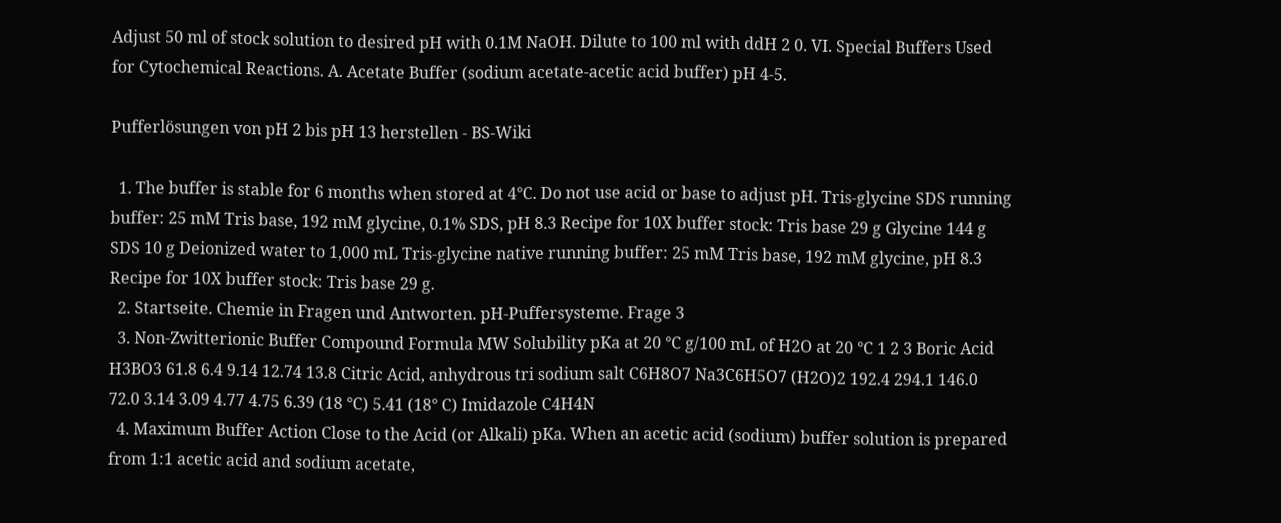Adjust 50 ml of stock solution to desired pH with 0.1M NaOH. Dilute to 100 ml with ddH 2 0. VI. Special Buffers Used for Cytochemical Reactions. A. Acetate Buffer (sodium acetate-acetic acid buffer) pH 4-5.

Pufferlösungen von pH 2 bis pH 13 herstellen - BS-Wiki

  1. The buffer is stable for 6 months when stored at 4°C. Do not use acid or base to adjust pH. Tris-glycine SDS running buffer: 25 mM Tris base, 192 mM glycine, 0.1% SDS, pH 8.3 Recipe for 10X buffer stock: Tris base 29 g Glycine 144 g SDS 10 g Deionized water to 1,000 mL Tris-glycine native running buffer: 25 mM Tris base, 192 mM glycine, pH 8.3 Recipe for 10X buffer stock: Tris base 29 g.
  2. Startseite. Chemie in Fragen und Antworten. pH-Puffersysteme. Frage 3
  3. Non-Zwitterionic Buffer Compound Formula MW Solubility pKa at 20 °C g/100 mL of H2O at 20 °C 1 2 3 Boric Acid H3BO3 61.8 6.4 9.14 12.74 13.8 Citric Acid, anhydrous tri sodium salt C6H8O7 Na3C6H5O7 (H2O)2 192.4 294.1 146.0 72.0 3.14 3.09 4.77 4.75 6.39 (18 °C) 5.41 (18° C) Imidazole C4H4N
  4. Maximum Buffer Action Close to the Acid (or Alkali) pKa. When an acetic acid (sodium) buffer solution is prepared from 1:1 acetic acid and sodium acetate,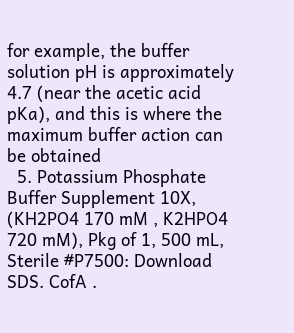for example, the buffer solution pH is approximately 4.7 (near the acetic acid pKa), and this is where the maximum buffer action can be obtained
  5. Potassium Phosphate Buffer Supplement 10X, (KH2PO4 170 mM , K2HPO4 720 mM), Pkg of 1, 500 mL, Sterile #P7500: Download SDS. CofA .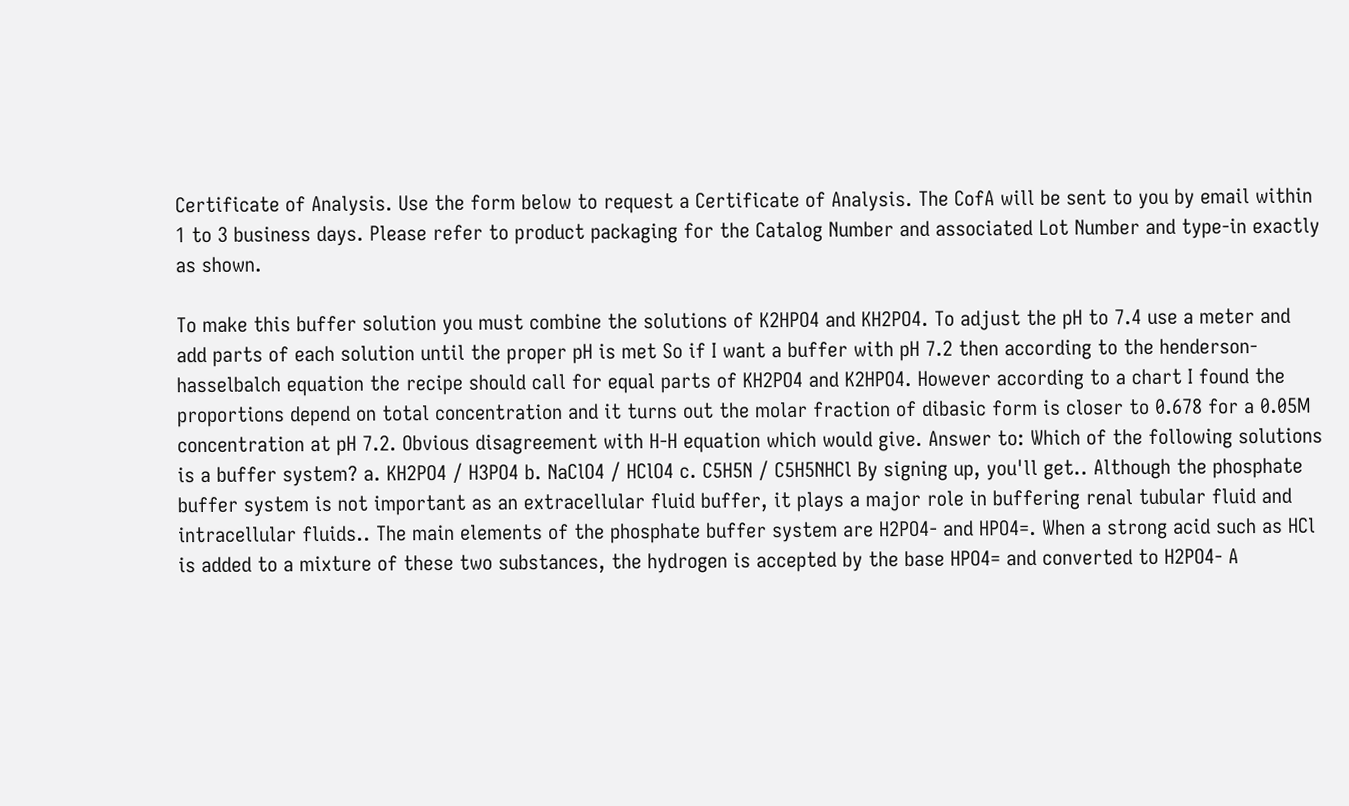Certificate of Analysis. Use the form below to request a Certificate of Analysis. The CofA will be sent to you by email within 1 to 3 business days. Please refer to product packaging for the Catalog Number and associated Lot Number and type-in exactly as shown.

To make this buffer solution you must combine the solutions of K2HPO4 and KH2PO4. To adjust the pH to 7.4 use a meter and add parts of each solution until the proper pH is met So if I want a buffer with pH 7.2 then according to the henderson-hasselbalch equation the recipe should call for equal parts of KH2PO4 and K2HPO4. However according to a chart I found the proportions depend on total concentration and it turns out the molar fraction of dibasic form is closer to 0.678 for a 0.05M concentration at pH 7.2. Obvious disagreement with H-H equation which would give. Answer to: Which of the following solutions is a buffer system? a. KH2PO4 / H3PO4 b. NaClO4 / HClO4 c. C5H5N / C5H5NHCl By signing up, you'll get.. Although the phosphate buffer system is not important as an extracellular fluid buffer, it plays a major role in buffering renal tubular fluid and intracellular fluids.. The main elements of the phosphate buffer system are H2PO4- and HPO4=. When a strong acid such as HCl is added to a mixture of these two substances, the hydrogen is accepted by the base HPO4= and converted to H2PO4- A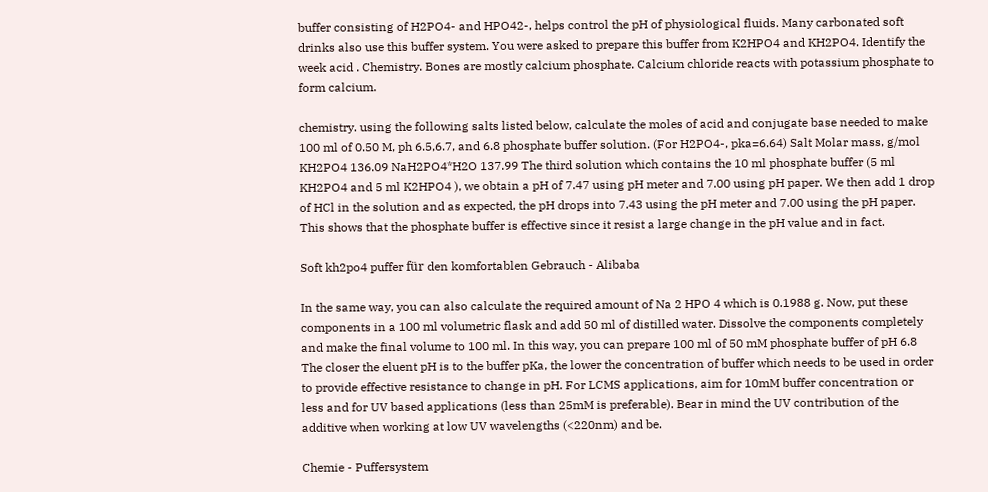buffer consisting of H2PO4- and HPO42-, helps control the pH of physiological fluids. Many carbonated soft drinks also use this buffer system. You were asked to prepare this buffer from K2HPO4 and KH2PO4. Identify the week acid . Chemistry. Bones are mostly calcium phosphate. Calcium chloride reacts with potassium phosphate to form calcium.

chemistry. using the following salts listed below, calculate the moles of acid and conjugate base needed to make 100 ml of 0.50 M, ph 6.5,6.7, and 6.8 phosphate buffer solution. (For H2PO4-, pka=6.64) Salt Molar mass, g/mol KH2PO4 136.09 NaH2PO4*H2O 137.99 The third solution which contains the 10 ml phosphate buffer (5 ml KH2PO4 and 5 ml K2HPO4 ), we obtain a pH of 7.47 using pH meter and 7.00 using pH paper. We then add 1 drop of HCl in the solution and as expected, the pH drops into 7.43 using the pH meter and 7.00 using the pH paper. This shows that the phosphate buffer is effective since it resist a large change in the pH value and in fact.

Soft kh2po4 puffer für den komfortablen Gebrauch - Alibaba

In the same way, you can also calculate the required amount of Na 2 HPO 4 which is 0.1988 g. Now, put these components in a 100 ml volumetric flask and add 50 ml of distilled water. Dissolve the components completely and make the final volume to 100 ml. In this way, you can prepare 100 ml of 50 mM phosphate buffer of pH 6.8 The closer the eluent pH is to the buffer pKa, the lower the concentration of buffer which needs to be used in order to provide effective resistance to change in pH. For LCMS applications, aim for 10mM buffer concentration or less and for UV based applications (less than 25mM is preferable). Bear in mind the UV contribution of the additive when working at low UV wavelengths (<220nm) and be.

Chemie - Puffersystem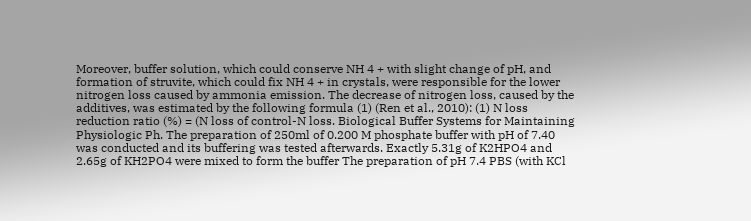Moreover, buffer solution, which could conserve NH 4 + with slight change of pH, and formation of struvite, which could fix NH 4 + in crystals, were responsible for the lower nitrogen loss caused by ammonia emission. The decrease of nitrogen loss, caused by the additives, was estimated by the following formula (1) (Ren et al., 2010): (1) N loss reduction ratio (%) = (N loss of control-N loss. Biological Buffer Systems for Maintaining Physiologic Ph. The preparation of 250ml of 0.200 M phosphate buffer with pH of 7.40 was conducted and its buffering was tested afterwards. Exactly 5.31g of K2HPO4 and 2.65g of KH2PO4 were mixed to form the buffer The preparation of pH 7.4 PBS (with KCl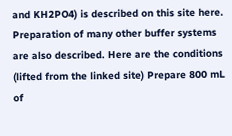and KH2PO4) is described on this site here. Preparation of many other buffer systems are also described. Here are the conditions (lifted from the linked site) Prepare 800 mL of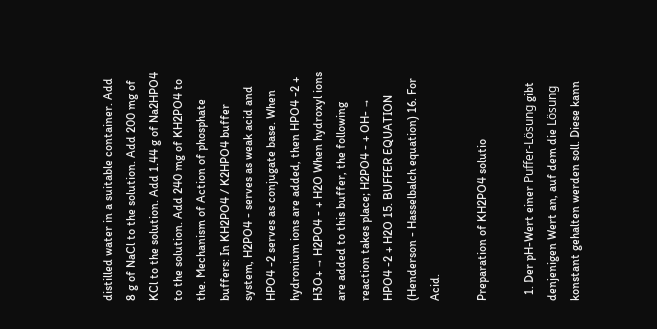distilled water in a suitable container. Add 8 g of NaCl to the solution. Add 200 mg of KCl to the solution. Add 1.44 g of Na2HPO4 to the solution. Add 240 mg of KH2PO4 to the. Mechanism of Action of phosphate buffers: In KH2PO4 / K2HPO4 buffer system, H2PO4 - serves as weak acid and HPO4 -2 serves as conjugate base. When hydronium ions are added, then HPO4 -2 + H3O+ → H2PO4 - + H2O When hydroxyl ions are added to this buffer, the following reaction takes place; H2PO4 - + OH- → HPO4 -2 + H2O 15. BUFFER EQUATION (Henderson - Hasselbalch equation) 16. For Acid.

Preparation of KH2PO4 solutio

  1. Der pH-Wert einer Puffer-Lösung gibt denjenigen Wert an, auf dem die Lösung konstant gehalten werden soll. Diese kann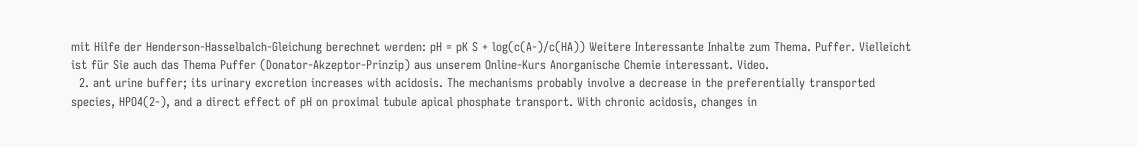mit Hilfe der Henderson-Hasselbalch-Gleichung berechnet werden: pH = pK S + log(c(A-)/c(HA)) Weitere Interessante Inhalte zum Thema. Puffer. Vielleicht ist für Sie auch das Thema Puffer (Donator-Akzeptor-Prinzip) aus unserem Online-Kurs Anorganische Chemie interessant. Video.
  2. ant urine buffer; its urinary excretion increases with acidosis. The mechanisms probably involve a decrease in the preferentially transported species, HPO4(2-), and a direct effect of pH on proximal tubule apical phosphate transport. With chronic acidosis, changes in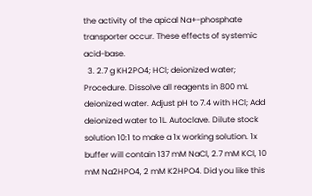the activity of the apical Na+-phosphate transporter occur. These effects of systemic acid-base.
  3. 2.7 g KH2PO4; HCl; deionized water; Procedure. Dissolve all reagents in 800 mL deionized water. Adjust pH to 7.4 with HCl; Add deionized water to 1L. Autoclave. Dilute stock solution 10:1 to make a 1x working solution. 1x buffer will contain 137 mM NaCl, 2.7 mM KCl, 10 mM Na2HPO4, 2 mM K2HPO4. Did you like this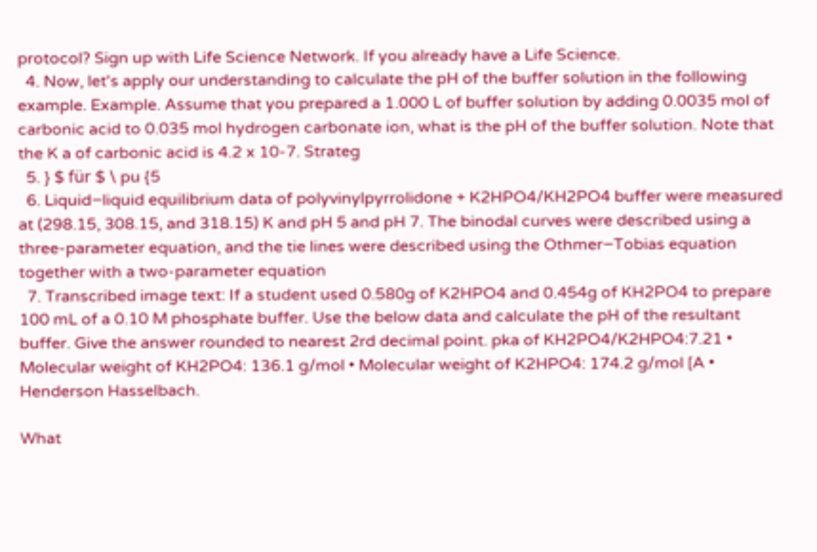protocol? Sign up with Life Science Network. If you already have a Life Science.
  4. Now, let's apply our understanding to calculate the pH of the buffer solution in the following example. Example. Assume that you prepared a 1.000 L of buffer solution by adding 0.0035 mol of carbonic acid to 0.035 mol hydrogen carbonate ion, what is the pH of the buffer solution. Note that the K a of carbonic acid is 4.2 x 10-7. Strateg
  5. } $ für $ \ pu {5
  6. Liquid−liquid equilibrium data of polyvinylpyrrolidone + K2HPO4/KH2PO4 buffer were measured at (298.15, 308.15, and 318.15) K and pH 5 and pH 7. The binodal curves were described using a three-parameter equation, and the tie lines were described using the Othmer−Tobias equation together with a two-parameter equation
  7. Transcribed image text: If a student used 0.580g of K2HPO4 and 0.454g of KH2PO4 to prepare 100 mL of a 0.10 M phosphate buffer. Use the below data and calculate the pH of the resultant buffer. Give the answer rounded to nearest 2rd decimal point. pka of KH2PO4/K2HPO4:7.21 • Molecular weight of KH2PO4: 136.1 g/mol • Molecular weight of K2HPO4: 174.2 g/mol [A • Henderson Hasselbach.

What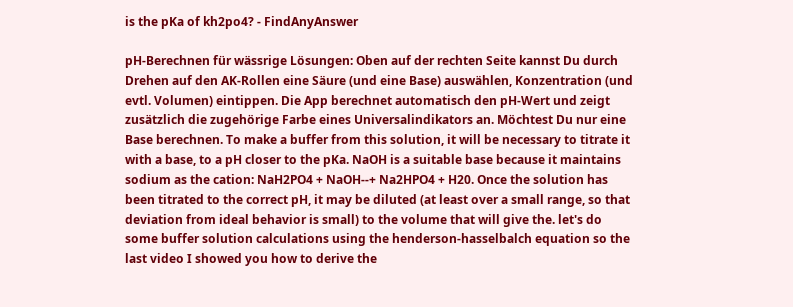is the pKa of kh2po4? - FindAnyAnswer

pH-Berechnen für wässrige Lösungen: Oben auf der rechten Seite kannst Du durch Drehen auf den AK-Rollen eine Säure (und eine Base) auswählen, Konzentration (und evtl. Volumen) eintippen. Die App berechnet automatisch den pH-Wert und zeigt zusätzlich die zugehörige Farbe eines Universalindikators an. Möchtest Du nur eine Base berechnen. To make a buffer from this solution, it will be necessary to titrate it with a base, to a pH closer to the pKa. NaOH is a suitable base because it maintains sodium as the cation: NaH2PO4 + NaOH--+ Na2HPO4 + H20. Once the solution has been titrated to the correct pH, it may be diluted (at least over a small range, so that deviation from ideal behavior is small) to the volume that will give the. let's do some buffer solution calculations using the henderson-hasselbalch equation so the last video I showed you how to derive the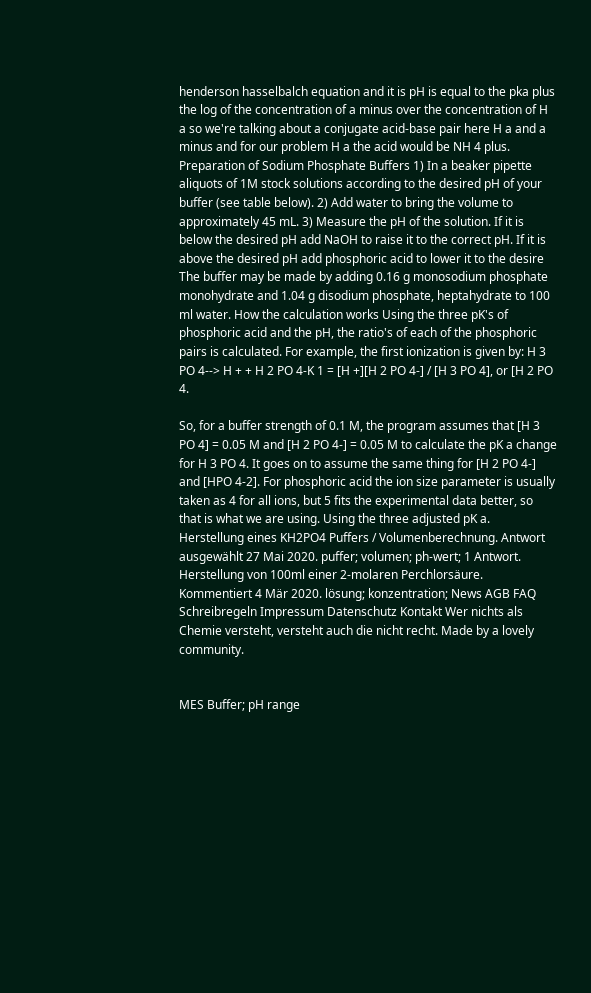henderson hasselbalch equation and it is pH is equal to the pka plus the log of the concentration of a minus over the concentration of H a so we're talking about a conjugate acid-base pair here H a and a minus and for our problem H a the acid would be NH 4 plus. Preparation of Sodium Phosphate Buffers 1) In a beaker pipette aliquots of 1M stock solutions according to the desired pH of your buffer (see table below). 2) Add water to bring the volume to approximately 45 mL. 3) Measure the pH of the solution. If it is below the desired pH add NaOH to raise it to the correct pH. If it is above the desired pH add phosphoric acid to lower it to the desire The buffer may be made by adding 0.16 g monosodium phosphate monohydrate and 1.04 g disodium phosphate, heptahydrate to 100 ml water. How the calculation works Using the three pK's of phosphoric acid and the pH, the ratio's of each of the phosphoric pairs is calculated. For example, the first ionization is given by: H 3 PO 4--> H + + H 2 PO 4-K 1 = [H +][H 2 PO 4-] / [H 3 PO 4], or [H 2 PO 4.

So, for a buffer strength of 0.1 M, the program assumes that [H 3 PO 4] = 0.05 M and [H 2 PO 4-] = 0.05 M to calculate the pK a change for H 3 PO 4. It goes on to assume the same thing for [H 2 PO 4-] and [HPO 4-2]. For phosphoric acid the ion size parameter is usually taken as 4 for all ions, but 5 fits the experimental data better, so that is what we are using. Using the three adjusted pK a. Herstellung eines KH2PO4 Puffers / Volumenberechnung. Antwort ausgewählt 27 Mai 2020. puffer; volumen; ph-wert; 1 Antwort. Herstellung von 100ml einer 2-molaren Perchlorsäure. Kommentiert 4 Mär 2020. lösung; konzentration; News AGB FAQ Schreibregeln Impressum Datenschutz Kontakt Wer nichts als Chemie versteht, versteht auch die nicht recht. Made by a lovely community.


MES Buffer; pH range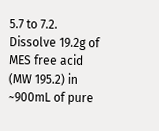5.7 to 7.2. Dissolve 19.2g of MES free acid (MW 195.2) in ~900mL of pure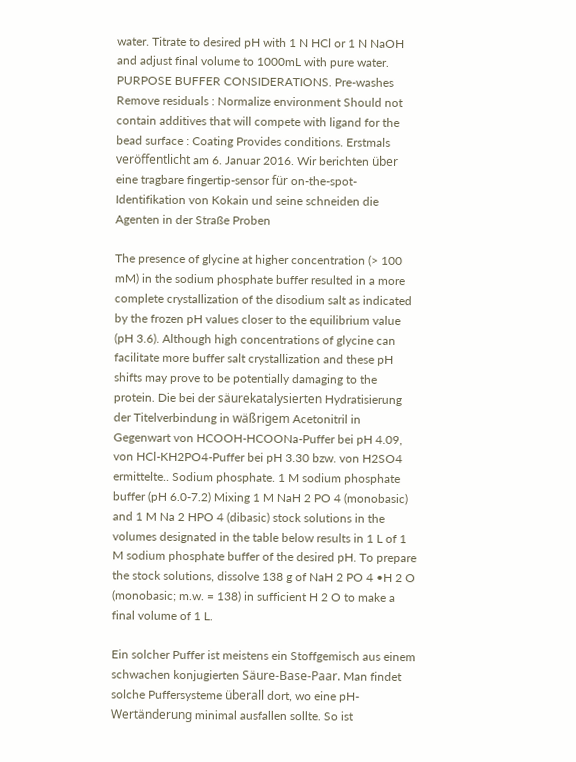water. Titrate to desired pH with 1 N HCl or 1 N NaOH and adjust final volume to 1000mL with pure water. PURPOSE BUFFER CONSIDERATIONS. Pre-washes Remove residuals : Normalize environment Should not contain additives that will compete with ligand for the bead surface : Coating Provides conditions. Erstmals veröffentlicht am 6. Januar 2016. Wir berichten über eine tragbare fingertip-sensor für on-the-spot-Identifikation von Kokain und seine schneiden die Agenten in der Straße Proben

The presence of glycine at higher concentration (> 100 mM) in the sodium phosphate buffer resulted in a more complete crystallization of the disodium salt as indicated by the frozen pH values closer to the equilibrium value (pH 3.6). Although high concentrations of glycine can facilitate more buffer salt crystallization and these pH shifts may prove to be potentially damaging to the protein. Die bei der säurekatalysierten Hydratisierung der Titelverbindung in wäßrigem Acetonitril in Gegenwart von HCOOH‐HCOONa‐Puffer bei pH 4.09, von HCl‐KH2PO4‐Puffer bei pH 3.30 bzw. von H2SO4 ermittelte.. Sodium phosphate. 1 M sodium phosphate buffer (pH 6.0-7.2) Mixing 1 M NaH 2 PO 4 (monobasic) and 1 M Na 2 HPO 4 (dibasic) stock solutions in the volumes designated in the table below results in 1 L of 1 M sodium phosphate buffer of the desired pH. To prepare the stock solutions, dissolve 138 g of NaH 2 PO 4 •H 2 O (monobasic; m.w. = 138) in sufficient H 2 O to make a final volume of 1 L.

Ein solcher Puffer ist meistens ein Stoffgemisch aus einem schwachen konjugierten Säure-Base-Paar. Man findet solche Puffersysteme überall dort, wo eine pH-Wertänderung minimal ausfallen sollte. So ist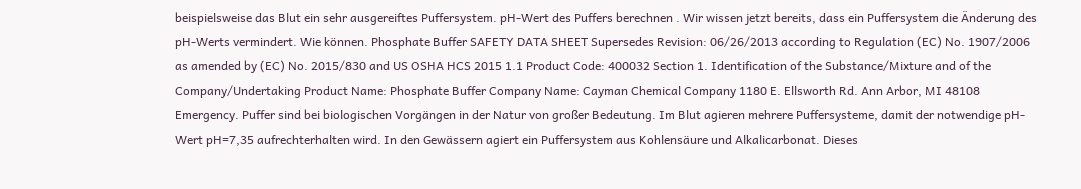beispielsweise das Blut ein sehr ausgereiftes Puffersystem. pH-Wert des Puffers berechnen . Wir wissen jetzt bereits, dass ein Puffersystem die Änderung des pH-Werts vermindert. Wie können. Phosphate Buffer SAFETY DATA SHEET Supersedes Revision: 06/26/2013 according to Regulation (EC) No. 1907/2006 as amended by (EC) No. 2015/830 and US OSHA HCS 2015 1.1 Product Code: 400032 Section 1. Identification of the Substance/Mixture and of the Company/Undertaking Product Name: Phosphate Buffer Company Name: Cayman Chemical Company 1180 E. Ellsworth Rd. Ann Arbor, MI 48108 Emergency. Puffer sind bei biologischen Vorgängen in der Natur von großer Bedeutung. Im Blut agieren mehrere Puffersysteme, damit der notwendige pH-Wert pH=7,35 aufrechterhalten wird. In den Gewässern agiert ein Puffersystem aus Kohlensäure und Alkalicarbonat. Dieses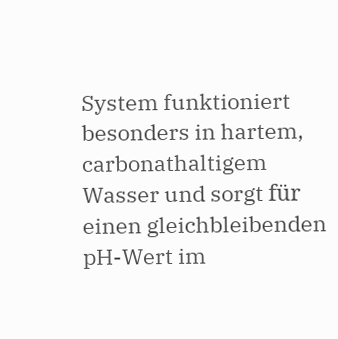System funktioniert besonders in hartem, carbonathaltigem Wasser und sorgt für einen gleichbleibenden pH-Wert im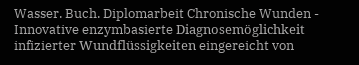Wasser. Buch. Diplomarbeit Chronische Wunden - Innovative enzymbasierte Diagnosemöglichkeit infizierter Wundflüssigkeiten eingereicht von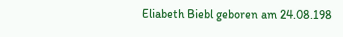Eliabeth Biebl geboren am 24.08.198